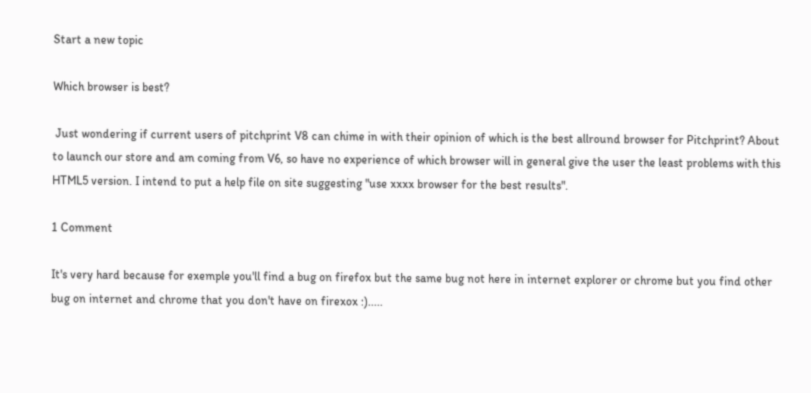Start a new topic

Which browser is best?

 Just wondering if current users of pitchprint V8 can chime in with their opinion of which is the best allround browser for Pitchprint? About to launch our store and am coming from V6, so have no experience of which browser will in general give the user the least problems with this HTML5 version. I intend to put a help file on site suggesting "use xxxx browser for the best results".

1 Comment

It's very hard because for exemple you'll find a bug on firefox but the same bug not here in internet explorer or chrome but you find other bug on internet and chrome that you don't have on firexox :).....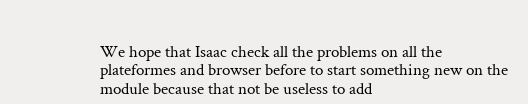We hope that Isaac check all the problems on all the plateformes and browser before to start something new on the module because that not be useless to add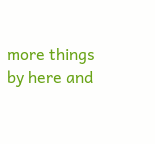more things by here and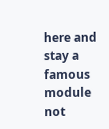here and stay a famous module not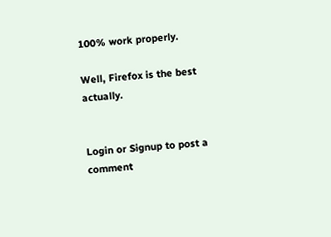100% work properly.

Well, Firefox is the best actually.


Login or Signup to post a comment